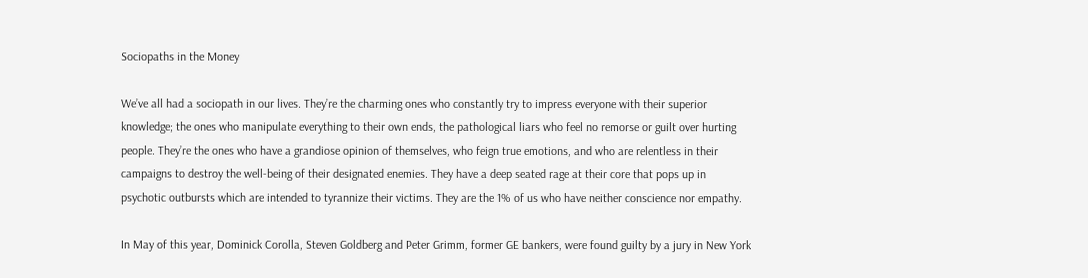Sociopaths in the Money

We’ve all had a sociopath in our lives. They’re the charming ones who constantly try to impress everyone with their superior knowledge; the ones who manipulate everything to their own ends, the pathological liars who feel no remorse or guilt over hurting people. They’re the ones who have a grandiose opinion of themselves, who feign true emotions, and who are relentless in their campaigns to destroy the well-being of their designated enemies. They have a deep seated rage at their core that pops up in psychotic outbursts which are intended to tyrannize their victims. They are the 1% of us who have neither conscience nor empathy.

In May of this year, Dominick Corolla, Steven Goldberg and Peter Grimm, former GE bankers, were found guilty by a jury in New York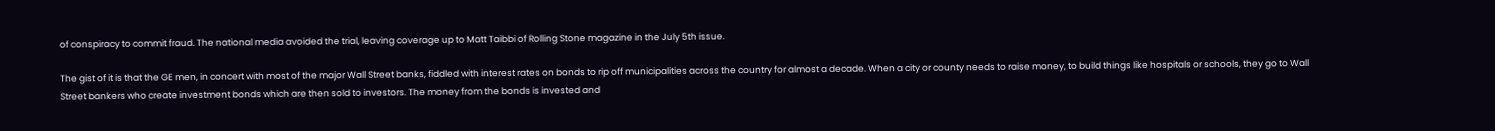of conspiracy to commit fraud. The national media avoided the trial, leaving coverage up to Matt Taibbi of Rolling Stone magazine in the July 5th issue.

The gist of it is that the GE men, in concert with most of the major Wall Street banks, fiddled with interest rates on bonds to rip off municipalities across the country for almost a decade. When a city or county needs to raise money, to build things like hospitals or schools, they go to Wall Street bankers who create investment bonds which are then sold to investors. The money from the bonds is invested and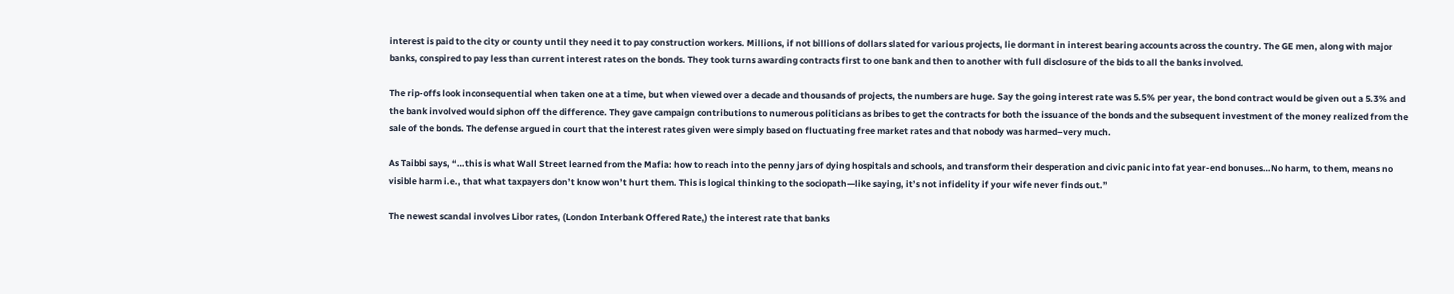interest is paid to the city or county until they need it to pay construction workers. Millions, if not billions of dollars slated for various projects, lie dormant in interest bearing accounts across the country. The GE men, along with major banks, conspired to pay less than current interest rates on the bonds. They took turns awarding contracts first to one bank and then to another with full disclosure of the bids to all the banks involved.

The rip-offs look inconsequential when taken one at a time, but when viewed over a decade and thousands of projects, the numbers are huge. Say the going interest rate was 5.5% per year, the bond contract would be given out a 5.3% and the bank involved would siphon off the difference. They gave campaign contributions to numerous politicians as bribes to get the contracts for both the issuance of the bonds and the subsequent investment of the money realized from the sale of the bonds. The defense argued in court that the interest rates given were simply based on fluctuating free market rates and that nobody was harmed–very much.

As Taibbi says, “…this is what Wall Street learned from the Mafia: how to reach into the penny jars of dying hospitals and schools, and transform their desperation and civic panic into fat year-end bonuses…No harm, to them, means no visible harm i.e., that what taxpayers don’t know won’t hurt them. This is logical thinking to the sociopath—like saying, it’s not infidelity if your wife never finds out.”

The newest scandal involves Libor rates, (London Interbank Offered Rate,) the interest rate that banks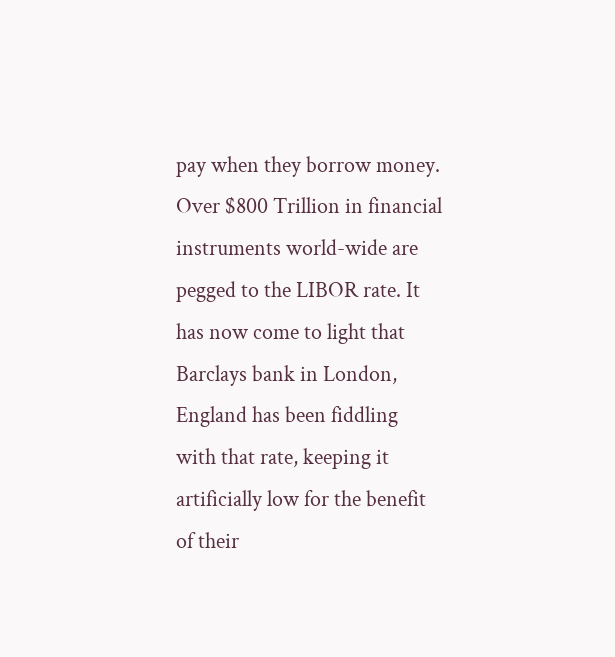pay when they borrow money. Over $800 Trillion in financial instruments world-wide are pegged to the LIBOR rate. It has now come to light that Barclays bank in London, England has been fiddling with that rate, keeping it artificially low for the benefit of their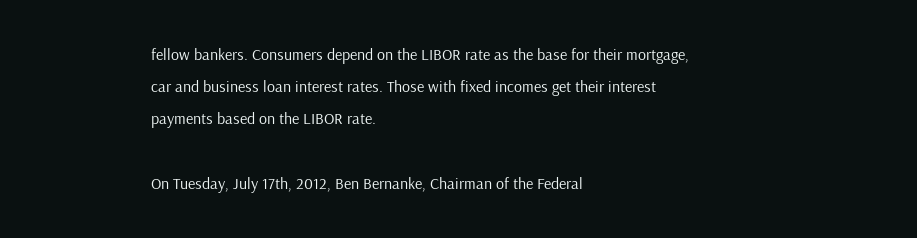fellow bankers. Consumers depend on the LIBOR rate as the base for their mortgage, car and business loan interest rates. Those with fixed incomes get their interest payments based on the LIBOR rate.

On Tuesday, July 17th, 2012, Ben Bernanke, Chairman of the Federal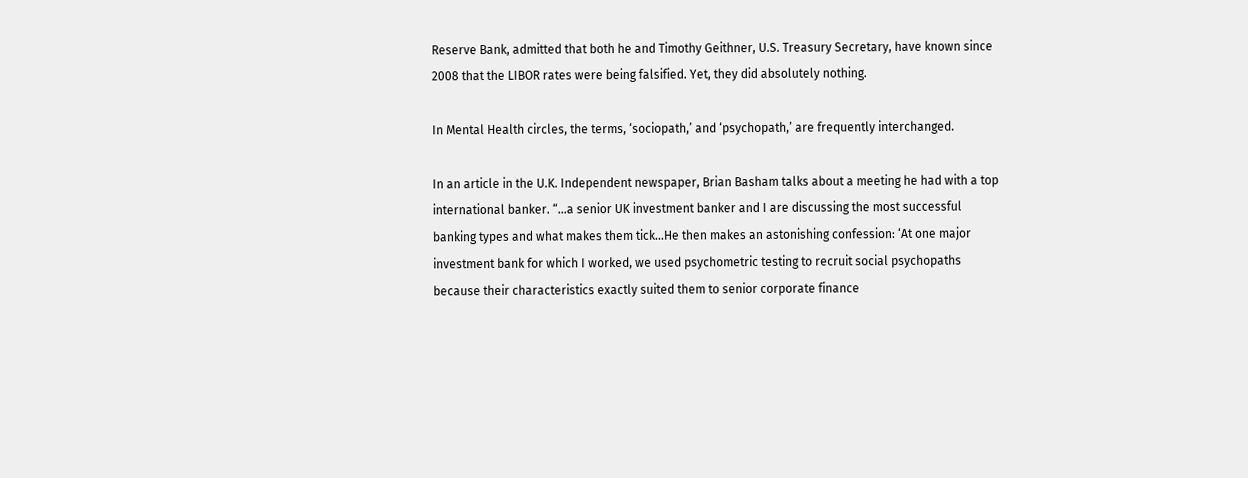Reserve Bank, admitted that both he and Timothy Geithner, U.S. Treasury Secretary, have known since 2008 that the LIBOR rates were being falsified. Yet, they did absolutely nothing.

In Mental Health circles, the terms, ‘sociopath,’ and ‘psychopath,’ are frequently interchanged.

In an article in the U.K. Independent newspaper, Brian Basham talks about a meeting he had with a top international banker. “…a senior UK investment banker and I are discussing the most successful banking types and what makes them tick…He then makes an astonishing confession: ‘At one major investment bank for which I worked, we used psychometric testing to recruit social psychopaths because their characteristics exactly suited them to senior corporate finance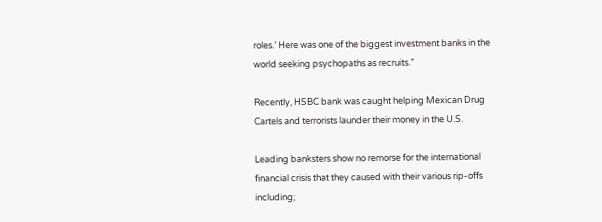roles.’ Here was one of the biggest investment banks in the world seeking psychopaths as recruits.”

Recently, HSBC bank was caught helping Mexican Drug Cartels and terrorists launder their money in the U.S.

Leading banksters show no remorse for the international financial crisis that they caused with their various rip-offs including;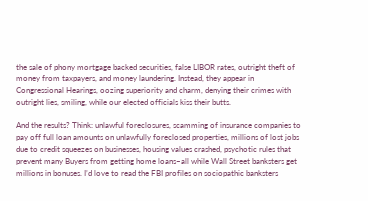the sale of phony mortgage backed securities, false LIBOR rates, outright theft of money from taxpayers, and money laundering. Instead, they appear in Congressional Hearings, oozing superiority and charm, denying their crimes with outright lies, smiling, while our elected officials kiss their butts.

And the results? Think: unlawful foreclosures, scamming of insurance companies to pay off full loan amounts on unlawfully foreclosed properties, millions of lost jobs due to credit squeezes on businesses, housing values crashed, psychotic rules that prevent many Buyers from getting home loans–all while Wall Street banksters get millions in bonuses. I’d love to read the FBI profiles on sociopathic banksters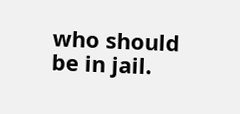who should be in jail.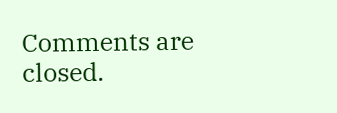Comments are closed.